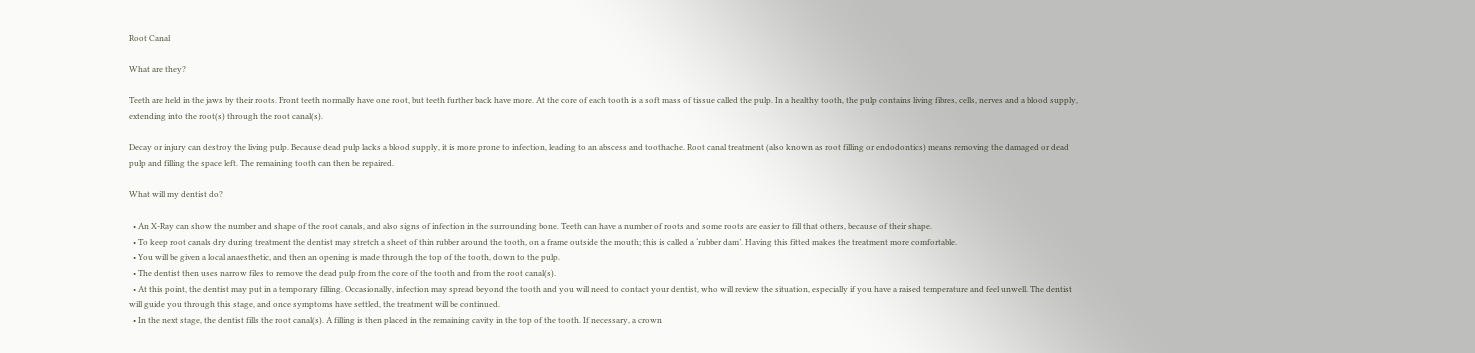Root Canal

What are they?

Teeth are held in the jaws by their roots. Front teeth normally have one root, but teeth further back have more. At the core of each tooth is a soft mass of tissue called the pulp. In a healthy tooth, the pulp contains living fibres, cells, nerves and a blood supply, extending into the root(s) through the root canal(s).

Decay or injury can destroy the living pulp. Because dead pulp lacks a blood supply, it is more prone to infection, leading to an abscess and toothache. Root canal treatment (also known as root filling or endodontics) means removing the damaged or dead pulp and filling the space left. The remaining tooth can then be repaired.

What will my dentist do?

  • An X-Ray can show the number and shape of the root canals, and also signs of infection in the surrounding bone. Teeth can have a number of roots and some roots are easier to fill that others, because of their shape.
  • To keep root canals dry during treatment the dentist may stretch a sheet of thin rubber around the tooth, on a frame outside the mouth; this is called a ‘rubber dam’. Having this fitted makes the treatment more comfortable.
  • You will be given a local anaesthetic, and then an opening is made through the top of the tooth, down to the pulp.
  • The dentist then uses narrow files to remove the dead pulp from the core of the tooth and from the root canal(s).
  • At this point, the dentist may put in a temporary filling. Occasionally, infection may spread beyond the tooth and you will need to contact your dentist, who will review the situation, especially if you have a raised temperature and feel unwell. The dentist will guide you through this stage, and once symptoms have settled, the treatment will be continued.
  • In the next stage, the dentist fills the root canal(s). A filling is then placed in the remaining cavity in the top of the tooth. If necessary, a crown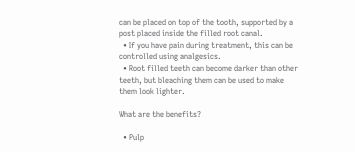can be placed on top of the tooth, supported by a post placed inside the filled root canal.
  • If you have pain during treatment, this can be controlled using analgesics.
  • Root filled teeth can become darker than other teeth, but bleaching them can be used to make them look lighter.

What are the benefits?

  • Pulp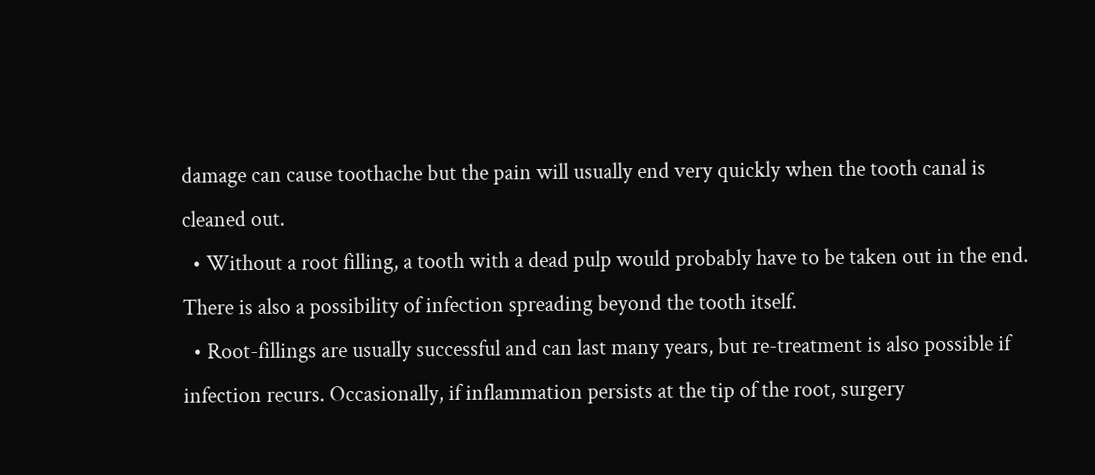damage can cause toothache but the pain will usually end very quickly when the tooth canal is cleaned out.
  • Without a root filling, a tooth with a dead pulp would probably have to be taken out in the end. There is also a possibility of infection spreading beyond the tooth itself.
  • Root-fillings are usually successful and can last many years, but re-treatment is also possible if infection recurs. Occasionally, if inflammation persists at the tip of the root, surgery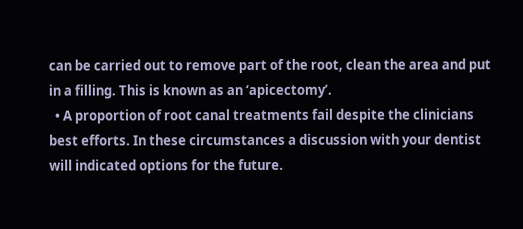can be carried out to remove part of the root, clean the area and put in a filling. This is known as an ‘apicectomy’.
  • A proportion of root canal treatments fail despite the clinicians best efforts. In these circumstances a discussion with your dentist will indicated options for the future.